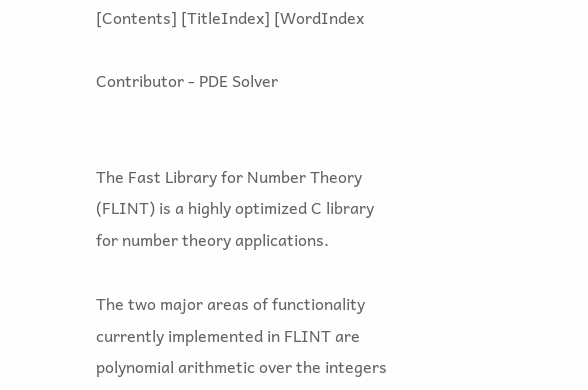[Contents] [TitleIndex] [WordIndex

Contributor - PDE Solver


The Fast Library for Number Theory (FLINT) is a highly optimized C library for number theory applications.

The two major areas of functionality currently implemented in FLINT are polynomial arithmetic over the integers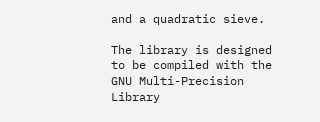and a quadratic sieve.

The library is designed to be compiled with the GNU Multi-Precision Library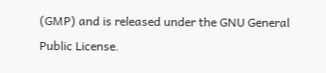(GMP) and is released under the GNU General Public License.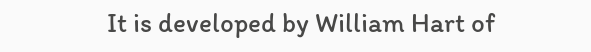It is developed by William Hart of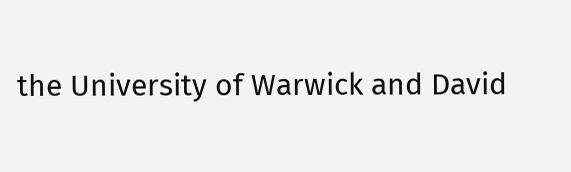the University of Warwick and David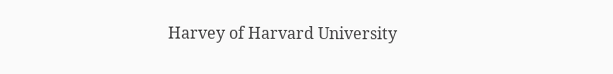Harvey of Harvard University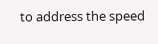to address the speed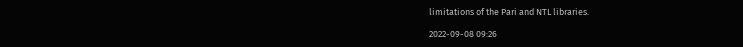limitations of the Pari and NTL libraries.

2022-09-08 09:26